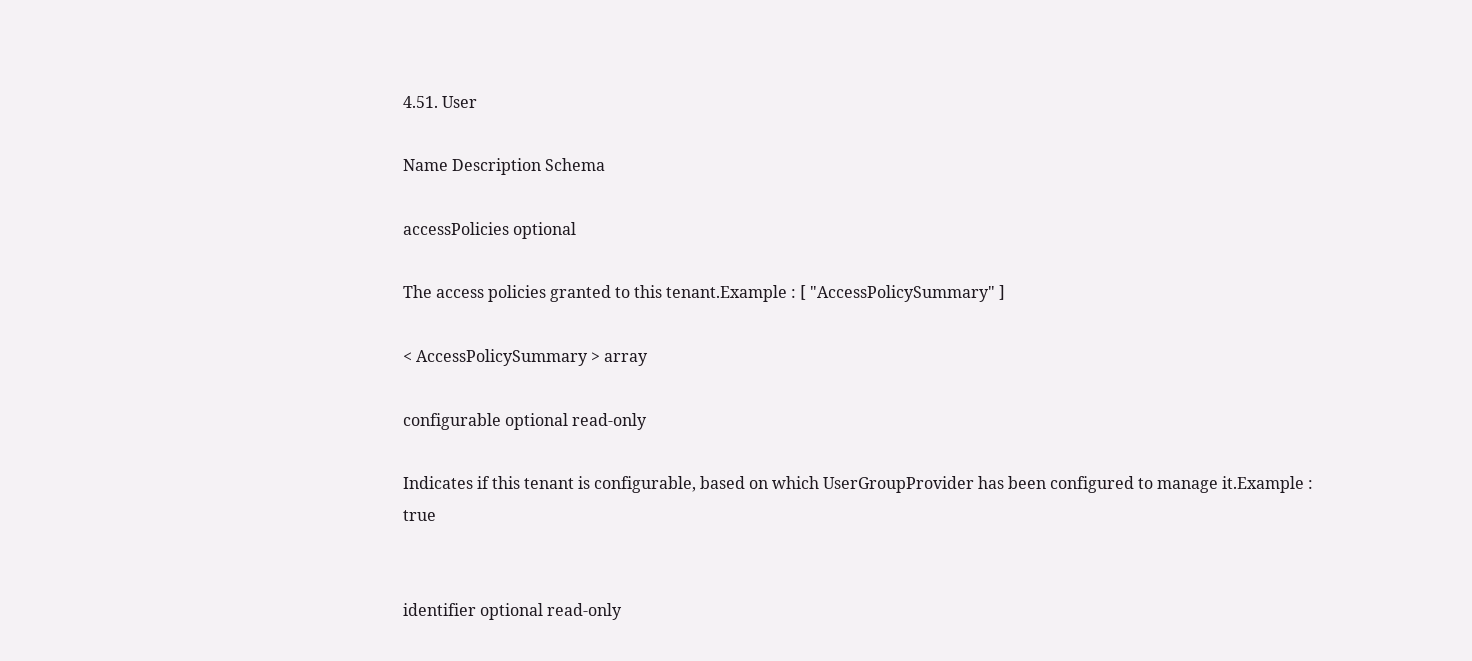4.51. User

Name Description Schema

accessPolicies optional

The access policies granted to this tenant.Example : [ "AccessPolicySummary" ]

< AccessPolicySummary > array

configurable optional read-only

Indicates if this tenant is configurable, based on which UserGroupProvider has been configured to manage it.Example : true


identifier optional read-only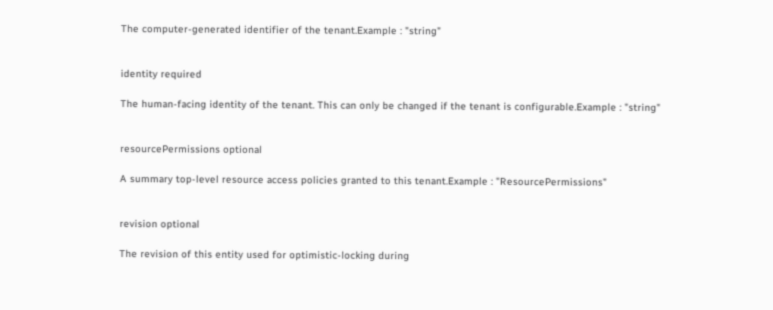The computer-generated identifier of the tenant.Example : "string"


identity required

The human-facing identity of the tenant. This can only be changed if the tenant is configurable.Example : "string"


resourcePermissions optional

A summary top-level resource access policies granted to this tenant.Example : "ResourcePermissions"


revision optional

The revision of this entity used for optimistic-locking during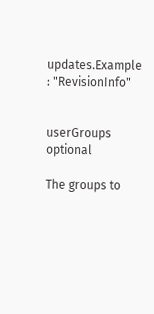updates.Example : "RevisionInfo"


userGroups optional

The groups to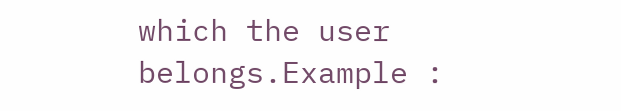which the user belongs.Example :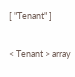[ "Tenant" ]

< Tenant > array